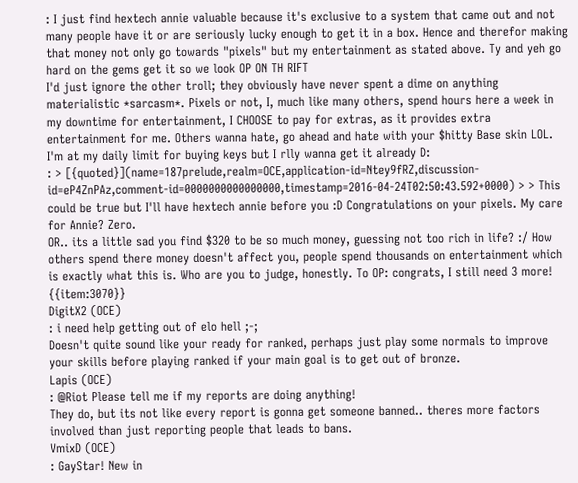: I just find hextech annie valuable because it's exclusive to a system that came out and not many people have it or are seriously lucky enough to get it in a box. Hence and therefor making that money not only go towards "pixels" but my entertainment as stated above. Ty and yeh go hard on the gems get it so we look OP ON TH RIFT
I'd just ignore the other troll; they obviously have never spent a dime on anything materialistic *sarcasm*. Pixels or not, I, much like many others, spend hours here a week in my downtime for entertainment, I CHOOSE to pay for extras, as it provides extra entertainment for me. Others wanna hate, go ahead and hate with your $hitty Base skin LOL. I'm at my daily limit for buying keys but I rlly wanna get it already D:
: > [{quoted}](name=187prelude,realm=OCE,application-id=Ntey9fRZ,discussion-id=eP4ZnPAz,comment-id=0000000000000000,timestamp=2016-04-24T02:50:43.592+0000) > > This could be true but I'll have hextech annie before you :D Congratulations on your pixels. My care for Annie? Zero.
OR.. its a little sad you find $320 to be so much money, guessing not too rich in life? :/ How others spend there money doesn't affect you, people spend thousands on entertainment which is exactly what this is. Who are you to judge, honestly. To OP: congrats, I still need 3 more! {{item:3070}}
DigitX2 (OCE)
: i need help getting out of elo hell ;-;
Doesn't quite sound like your ready for ranked, perhaps just play some normals to improve your skills before playing ranked if your main goal is to get out of bronze.
Lapis (OCE)
: @Riot Please tell me if my reports are doing anything!
They do, but its not like every report is gonna get someone banned.. theres more factors involved than just reporting people that leads to bans.
VmixD (OCE)
: GayStar! New in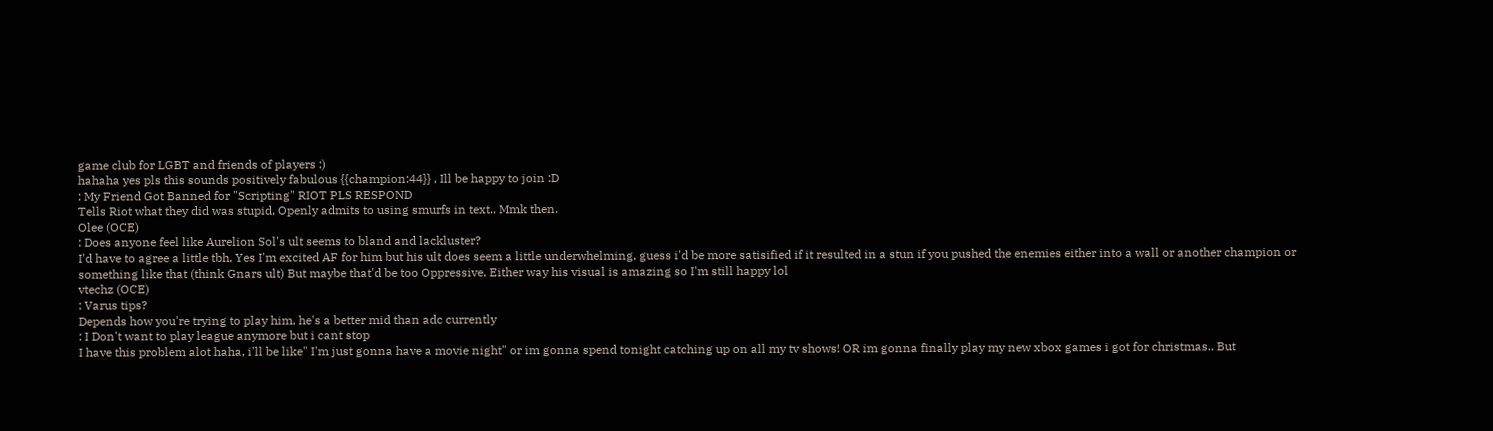game club for LGBT and friends of players :)
hahaha yes pls this sounds positively fabulous {{champion:44}} , Ill be happy to join :D
: My Friend Got Banned for "Scripting" RIOT PLS RESPOND
Tells Riot what they did was stupid, Openly admits to using smurfs in text.. Mmk then.
Olee (OCE)
: Does anyone feel like Aurelion Sol's ult seems to bland and lackluster?
I'd have to agree a little tbh, Yes I'm excited AF for him but his ult does seem a little underwhelming, guess i'd be more satisified if it resulted in a stun if you pushed the enemies either into a wall or another champion or something like that (think Gnars ult) But maybe that'd be too Oppressive. Either way his visual is amazing so I'm still happy lol
vtechz (OCE)
: Varus tips?
Depends how you're trying to play him, he's a better mid than adc currently
: I Don't want to play league anymore but i cant stop
I have this problem alot haha, i'll be like" I'm just gonna have a movie night" or im gonna spend tonight catching up on all my tv shows! OR im gonna finally play my new xbox games i got for christmas.. But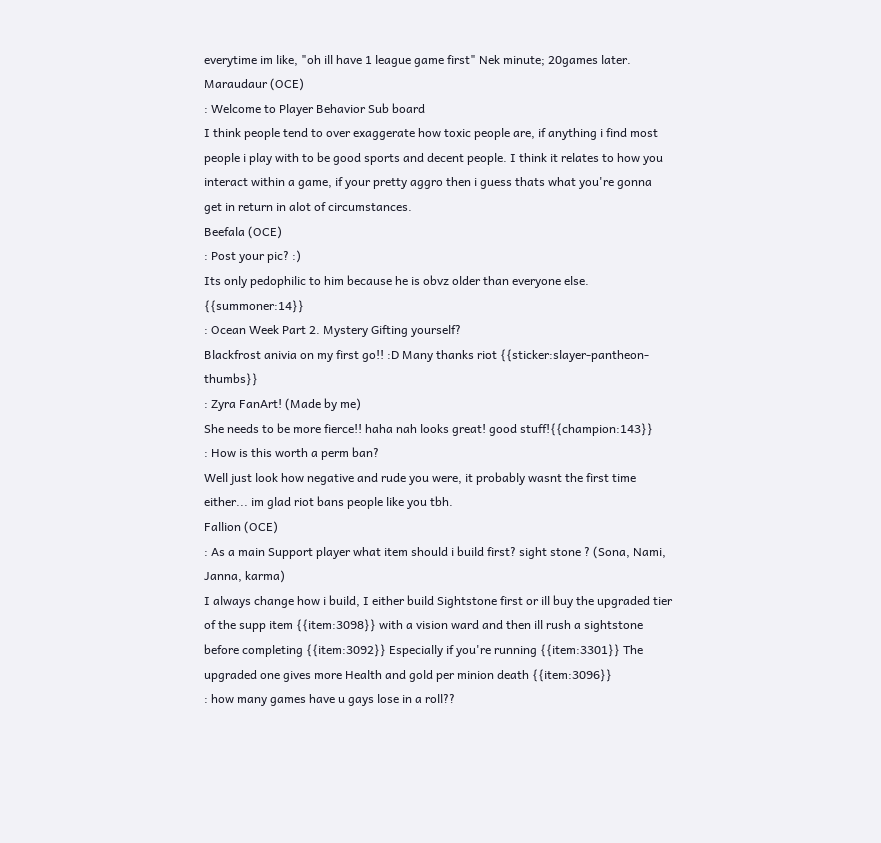everytime im like, "oh ill have 1 league game first" Nek minute; 20games later.
Maraudaur (OCE)
: Welcome to Player Behavior Sub board
I think people tend to over exaggerate how toxic people are, if anything i find most people i play with to be good sports and decent people. I think it relates to how you interact within a game, if your pretty aggro then i guess thats what you're gonna get in return in alot of circumstances.
Beefala (OCE)
: Post your pic? :)
Its only pedophilic to him because he is obvz older than everyone else. {{summoner:14}}
: Ocean Week Part 2. Mystery Gifting yourself?
Blackfrost anivia on my first go!! :D Many thanks riot {{sticker:slayer-pantheon-thumbs}}
: Zyra FanArt! (Made by me)
She needs to be more fierce!! haha nah looks great! good stuff!{{champion:143}}
: How is this worth a perm ban?
Well just look how negative and rude you were, it probably wasnt the first time either... im glad riot bans people like you tbh.
Fallion (OCE)
: As a main Support player what item should i build first? sight stone ? (Sona, Nami, Janna, karma)
I always change how i build, I either build Sightstone first or ill buy the upgraded tier of the supp item {{item:3098}} with a vision ward and then ill rush a sightstone before completing {{item:3092}} Especially if you're running {{item:3301}} The upgraded one gives more Health and gold per minion death {{item:3096}}
: how many games have u gays lose in a roll??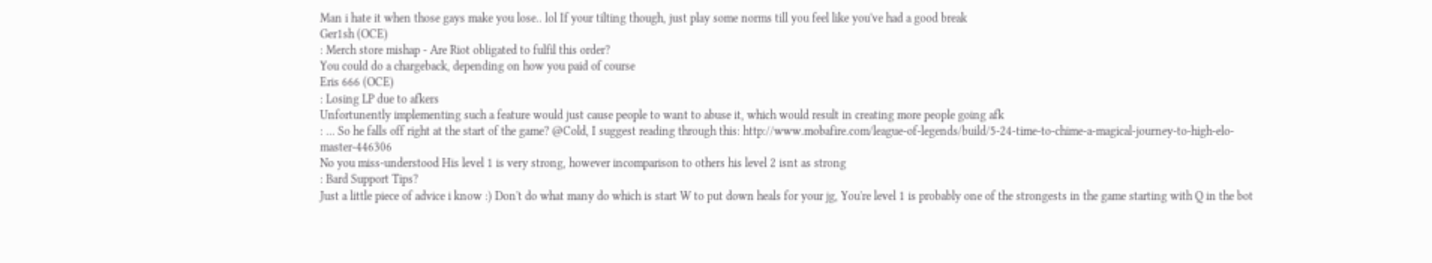Man i hate it when those gays make you lose.. lol If your tilting though, just play some norms till you feel like you've had a good break
Ger1sh (OCE)
: Merch store mishap - Are Riot obligated to fulfil this order?
You could do a chargeback, depending on how you paid of course
Eris 666 (OCE)
: Losing LP due to afkers
Unfortunently implementing such a feature would just cause people to want to abuse it, which would result in creating more people going afk
: ... So he falls off right at the start of the game? @Cold, I suggest reading through this: http://www.mobafire.com/league-of-legends/build/5-24-time-to-chime-a-magical-journey-to-high-elo-master-446306
No you miss-understood His level 1 is very strong, however incomparison to others his level 2 isnt as strong
: Bard Support Tips?
Just a little piece of advice i know :) Don't do what many do which is start W to put down heals for your jg, You're level 1 is probably one of the strongests in the game starting with Q in the bot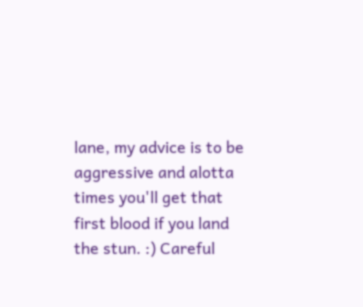lane, my advice is to be aggressive and alotta times you'll get that first blood if you land the stun. :) Careful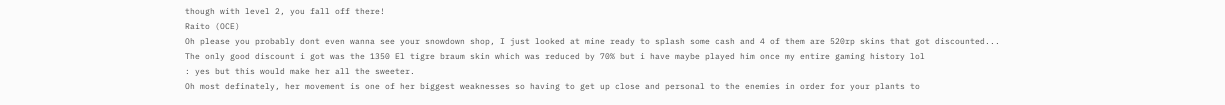though with level 2, you fall off there!
Raito (OCE)
Oh please you probably dont even wanna see your snowdown shop, I just looked at mine ready to splash some cash and 4 of them are 520rp skins that got discounted... The only good discount i got was the 1350 El tigre braum skin which was reduced by 70% but i have maybe played him once my entire gaming history lol
: yes but this would make her all the sweeter.
Oh most definately, her movement is one of her biggest weaknesses so having to get up close and personal to the enemies in order for your plants to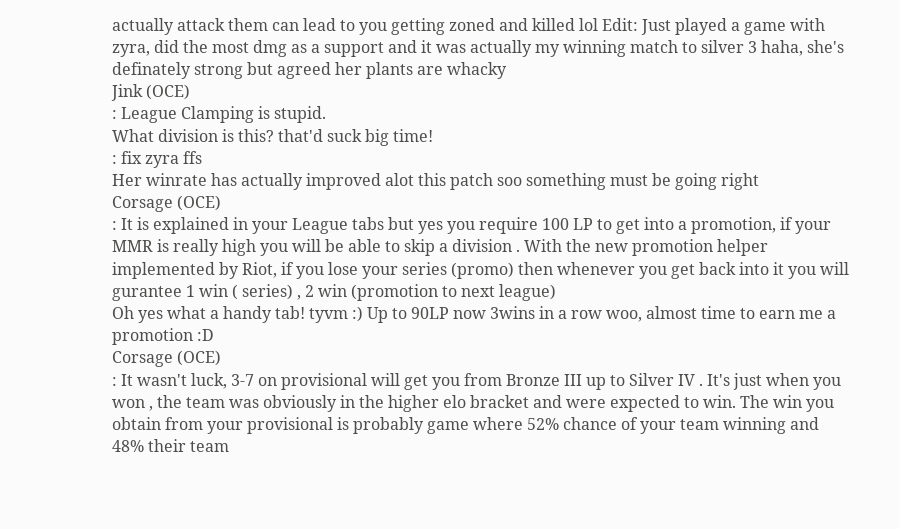actually attack them can lead to you getting zoned and killed lol Edit: Just played a game with zyra, did the most dmg as a support and it was actually my winning match to silver 3 haha, she's definately strong but agreed her plants are whacky
Jink (OCE)
: League Clamping is stupid.
What division is this? that'd suck big time!
: fix zyra ffs
Her winrate has actually improved alot this patch soo something must be going right
Corsage (OCE)
: It is explained in your League tabs but yes you require 100 LP to get into a promotion, if your MMR is really high you will be able to skip a division . With the new promotion helper implemented by Riot, if you lose your series (promo) then whenever you get back into it you will gurantee 1 win ( series) , 2 win (promotion to next league)
Oh yes what a handy tab! tyvm :) Up to 90LP now 3wins in a row woo, almost time to earn me a promotion :D
Corsage (OCE)
: It wasn't luck, 3-7 on provisional will get you from Bronze III up to Silver IV . It's just when you won , the team was obviously in the higher elo bracket and were expected to win. The win you obtain from your provisional is probably game where 52% chance of your team winning and 48% their team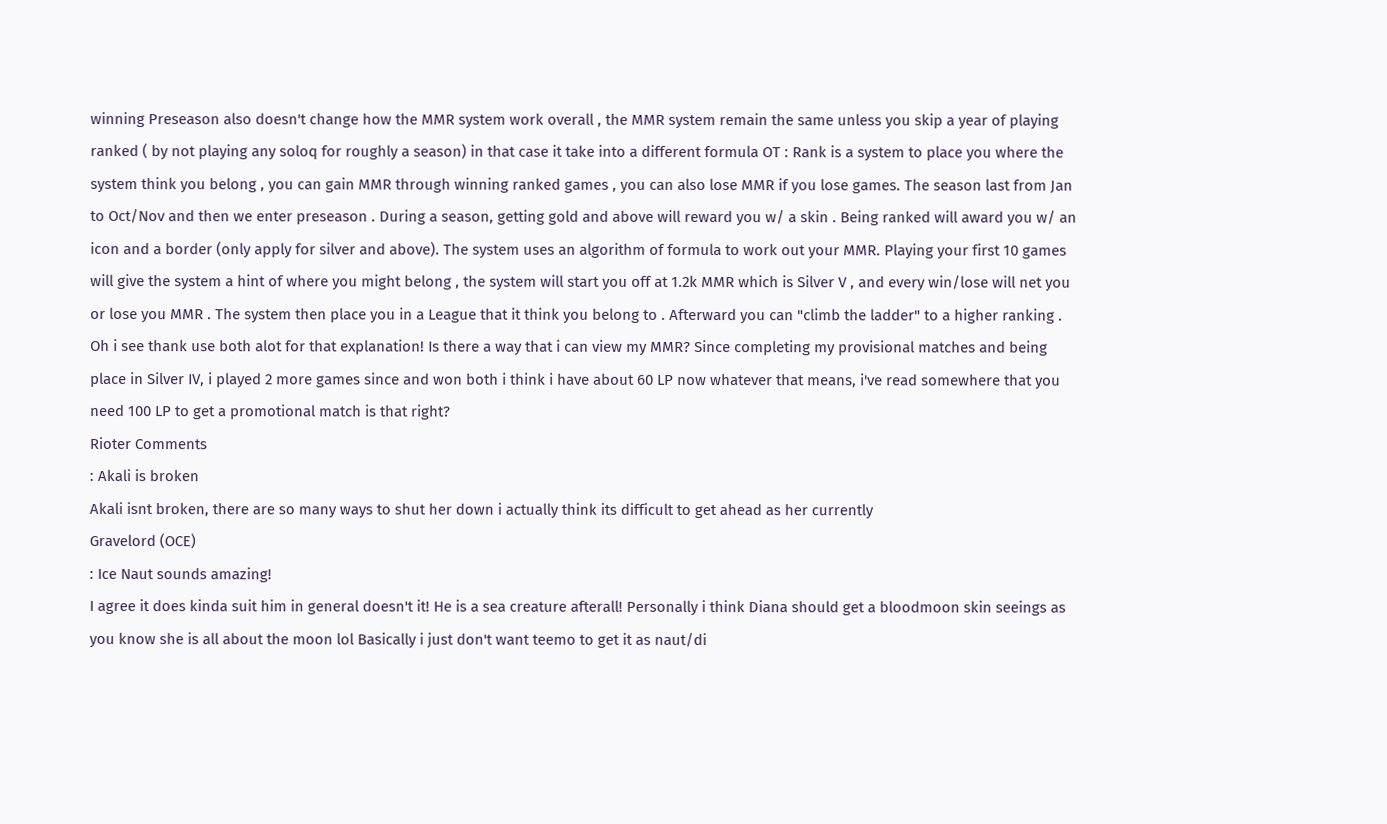winning Preseason also doesn't change how the MMR system work overall , the MMR system remain the same unless you skip a year of playing ranked ( by not playing any soloq for roughly a season) in that case it take into a different formula OT : Rank is a system to place you where the system think you belong , you can gain MMR through winning ranked games , you can also lose MMR if you lose games. The season last from Jan to Oct/Nov and then we enter preseason . During a season, getting gold and above will reward you w/ a skin . Being ranked will award you w/ an icon and a border (only apply for silver and above). The system uses an algorithm of formula to work out your MMR. Playing your first 10 games will give the system a hint of where you might belong , the system will start you off at 1.2k MMR which is Silver V , and every win/lose will net you or lose you MMR . The system then place you in a League that it think you belong to . Afterward you can "climb the ladder" to a higher ranking .
Oh i see thank use both alot for that explanation! Is there a way that i can view my MMR? Since completing my provisional matches and being place in Silver IV, i played 2 more games since and won both i think i have about 60 LP now whatever that means, i've read somewhere that you need 100 LP to get a promotional match is that right?
Rioter Comments
: Akali is broken
Akali isnt broken, there are so many ways to shut her down i actually think its difficult to get ahead as her currently
Gravelord (OCE)
: Ice Naut sounds amazing!
I agree it does kinda suit him in general doesn't it! He is a sea creature afterall! Personally i think Diana should get a bloodmoon skin seeings as you know she is all about the moon lol Basically i just don't want teemo to get it as naut/di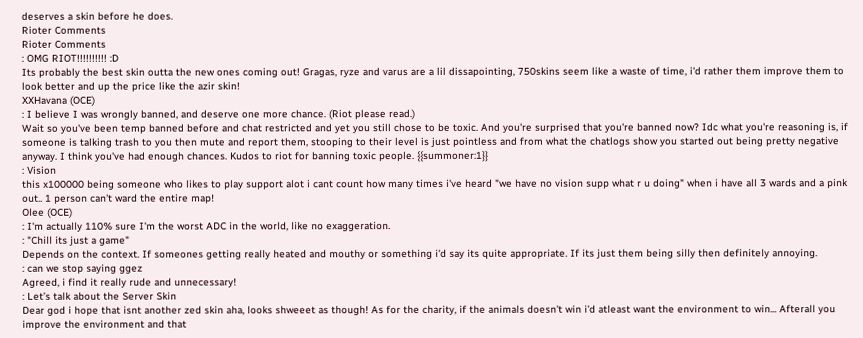deserves a skin before he does.
Rioter Comments
Rioter Comments
: OMG RIOT!!!!!!!!!! :D
Its probably the best skin outta the new ones coming out! Gragas, ryze and varus are a lil dissapointing, 750skins seem like a waste of time, i'd rather them improve them to look better and up the price like the azir skin!
XXHavana (OCE)
: I believe I was wrongly banned, and deserve one more chance. (Riot please read.)
Wait so you've been temp banned before and chat restricted and yet you still chose to be toxic. And you're surprised that you're banned now? Idc what you're reasoning is, if someone is talking trash to you then mute and report them, stooping to their level is just pointless and from what the chatlogs show you started out being pretty negative anyway. I think you've had enough chances. Kudos to riot for banning toxic people. {{summoner:1}}
: Vision
this x100000 being someone who likes to play support alot i cant count how many times i've heard "we have no vision supp what r u doing" when i have all 3 wards and a pink out.. 1 person can't ward the entire map!
Olee (OCE)
: I'm actually 110% sure I'm the worst ADC in the world, like no exaggeration.
: "Chill its just a game"
Depends on the context. If someones getting really heated and mouthy or something i'd say its quite appropriate. If its just them being silly then definitely annoying.
: can we stop saying ggez
Agreed, i find it really rude and unnecessary!
: Let’s talk about the Server Skin
Dear god i hope that isnt another zed skin aha, looks shweeet as though! As for the charity, if the animals doesn't win i'd atleast want the environment to win... Afterall you improve the environment and that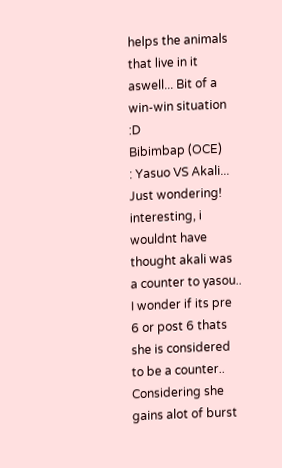helps the animals that live in it aswell... Bit of a win-win situation :D
Bibimbap (OCE)
: Yasuo VS Akali... Just wondering!
interesting, i wouldnt have thought akali was a counter to yasou.. I wonder if its pre 6 or post 6 thats she is considered to be a counter.. Considering she gains alot of burst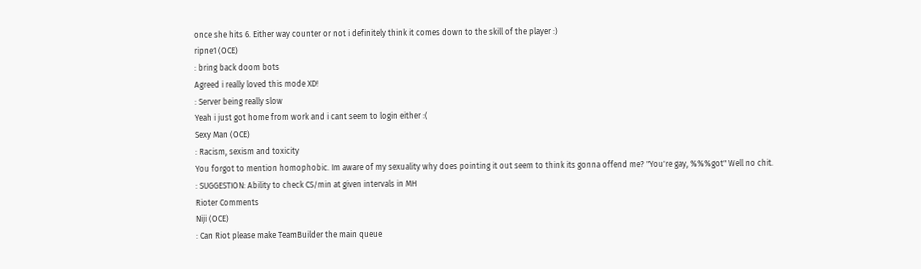once she hits 6. Either way counter or not i definitely think it comes down to the skill of the player :)
ripne1 (OCE)
: bring back doom bots
Agreed i really loved this mode XD!
: Server being really slow
Yeah i just got home from work and i cant seem to login either :(
Sexy Man (OCE)
: Racism, sexism and toxicity
You forgot to mention homophobic. Im aware of my sexuality why does pointing it out seem to think its gonna offend me? "You're gay, %%%got" Well no chit.
: SUGGESTION: Ability to check CS/min at given intervals in MH
Rioter Comments
Niji (OCE)
: Can Riot please make TeamBuilder the main queue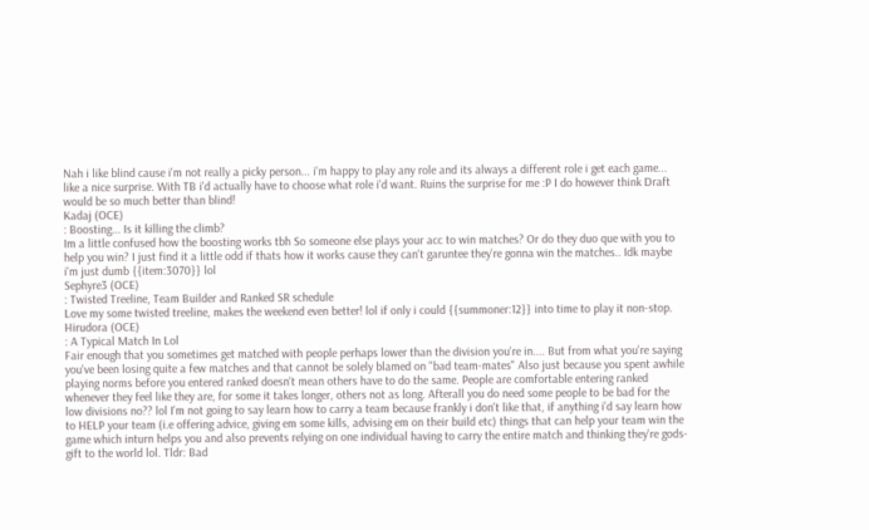Nah i like blind cause i'm not really a picky person... i'm happy to play any role and its always a different role i get each game... like a nice surprise. With TB i'd actually have to choose what role i'd want. Ruins the surprise for me :P I do however think Draft would be so much better than blind!
Kadaj (OCE)
: Boosting... Is it killing the climb?
Im a little confused how the boosting works tbh So someone else plays your acc to win matches? Or do they duo que with you to help you win? I just find it a little odd if thats how it works cause they can't garuntee they're gonna win the matches.. Idk maybe i'm just dumb {{item:3070}} lol
Sephyre3 (OCE)
: Twisted Treeline, Team Builder and Ranked SR schedule
Love my some twisted treeline, makes the weekend even better! lol if only i could {{summoner:12}} into time to play it non-stop.
Hirudora (OCE)
: A Typical Match In Lol
Fair enough that you sometimes get matched with people perhaps lower than the division you're in.... But from what you're saying you've been losing quite a few matches and that cannot be solely blamed on "bad team-mates" Also just because you spent awhile playing norms before you entered ranked doesn't mean others have to do the same. People are comfortable entering ranked whenever they feel like they are, for some it takes longer, others not as long. Afterall you do need some people to be bad for the low divisions no?? lol I'm not going to say learn how to carry a team because frankly i don't like that, if anything i'd say learn how to HELP your team (i.e offering advice, giving em some kills, advising em on their build etc) things that can help your team win the game which inturn helps you and also prevents relying on one individual having to carry the entire match and thinking they're gods-gift to the world lol. Tldr: Bad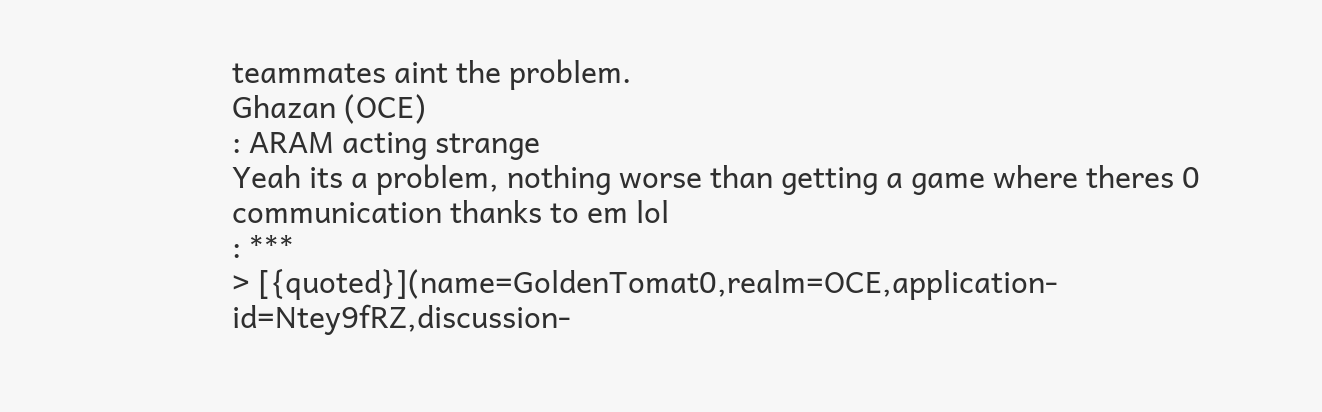teammates aint the problem.
Ghazan (OCE)
: ARAM acting strange
Yeah its a problem, nothing worse than getting a game where theres 0 communication thanks to em lol
: ***
> [{quoted}](name=GoldenTomat0,realm=OCE,application-id=Ntey9fRZ,discussion-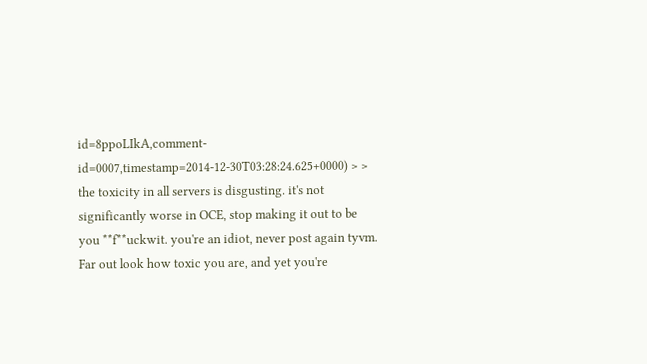id=8ppoLIkA,comment-id=0007,timestamp=2014-12-30T03:28:24.625+0000) > > the toxicity in all servers is disgusting. it's not significantly worse in OCE, stop making it out to be you **f**uckwit. you're an idiot, never post again tyvm. Far out look how toxic you are, and yet you're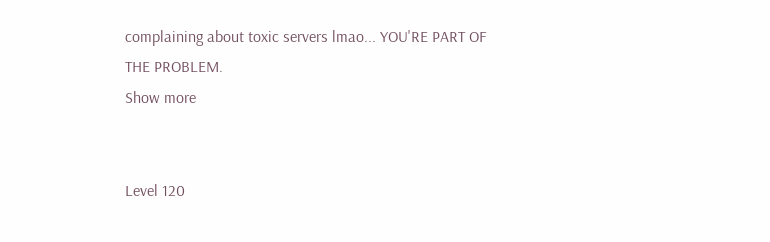complaining about toxic servers lmao... YOU'RE PART OF THE PROBLEM.
Show more


Level 120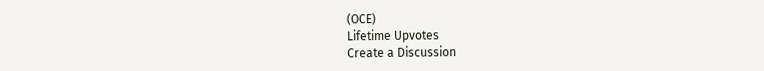(OCE)
Lifetime Upvotes
Create a Discussion